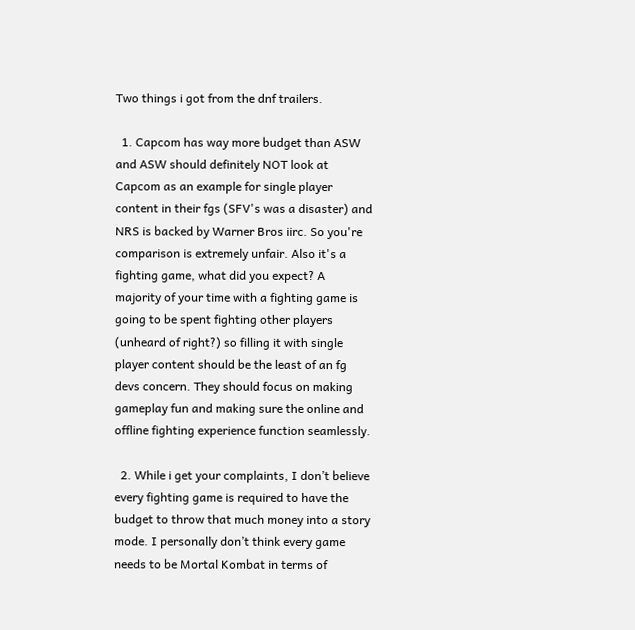Two things i got from the dnf trailers.

  1. Capcom has way more budget than ASW and ASW should definitely NOT look at Capcom as an example for single player content in their fgs (SFV's was a disaster) and NRS is backed by Warner Bros iirc. So you're comparison is extremely unfair. Also it's a fighting game, what did you expect? A majority of your time with a fighting game is going to be spent fighting other players (unheard of right?) so filling it with single player content should be the least of an fg devs concern. They should focus on making gameplay fun and making sure the online and offline fighting experience function seamlessly.

  2. While i get your complaints, I don’t believe every fighting game is required to have the budget to throw that much money into a story mode. I personally don’t think every game needs to be Mortal Kombat in terms of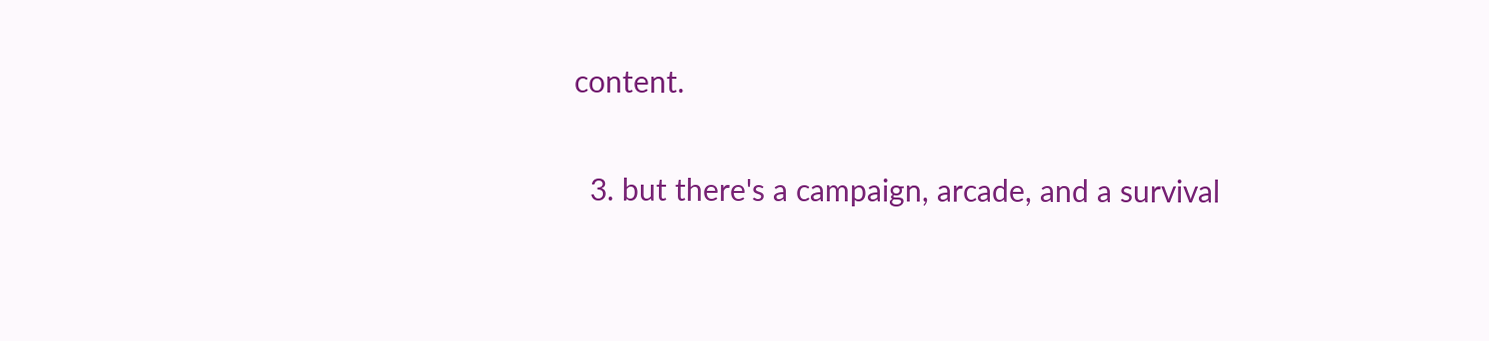content.

  3. but there's a campaign, arcade, and a survival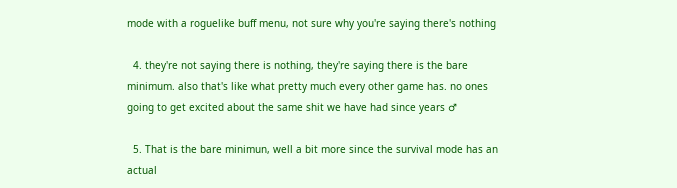mode with a roguelike buff menu, not sure why you're saying there's nothing

  4. they're not saying there is nothing, they're saying there is the bare minimum. also that's like what pretty much every other game has. no ones going to get excited about the same shit we have had since years ♂

  5. That is the bare minimun, well a bit more since the survival mode has an actual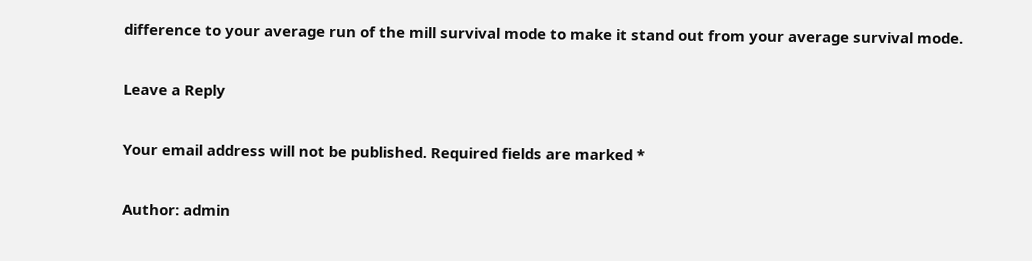difference to your average run of the mill survival mode to make it stand out from your average survival mode.

Leave a Reply

Your email address will not be published. Required fields are marked *

Author: admin